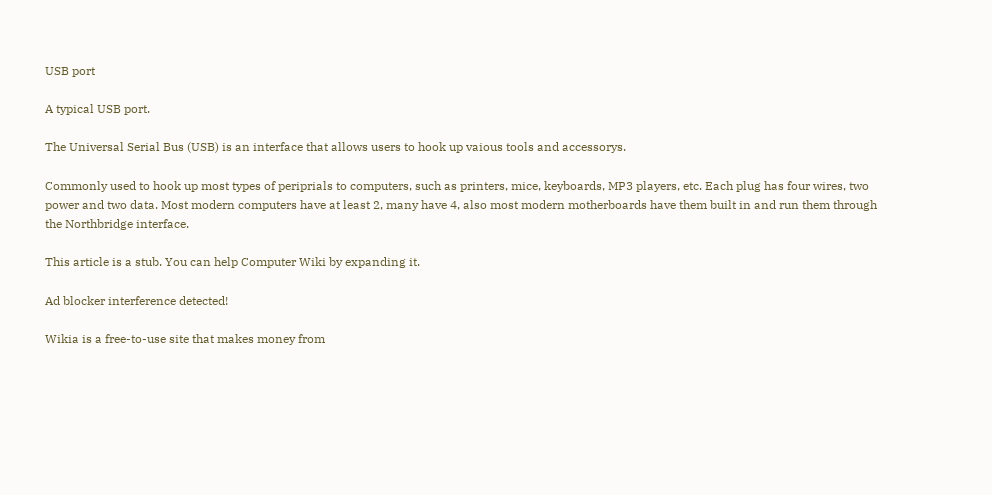USB port

A typical USB port.

The Universal Serial Bus (USB) is an interface that allows users to hook up vaious tools and accessorys.

Commonly used to hook up most types of periprials to computers, such as printers, mice, keyboards, MP3 players, etc. Each plug has four wires, two power and two data. Most modern computers have at least 2, many have 4, also most modern motherboards have them built in and run them through the Northbridge interface.

This article is a stub. You can help Computer Wiki by expanding it.

Ad blocker interference detected!

Wikia is a free-to-use site that makes money from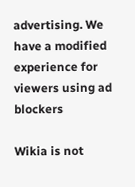advertising. We have a modified experience for viewers using ad blockers

Wikia is not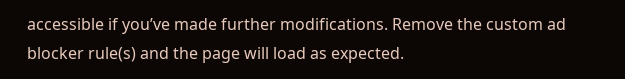accessible if you’ve made further modifications. Remove the custom ad blocker rule(s) and the page will load as expected.